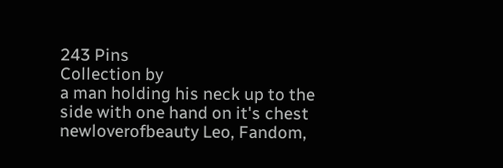243 Pins
Collection by
a man holding his neck up to the side with one hand on it's chest
newloverofbeauty Leo, Fandom,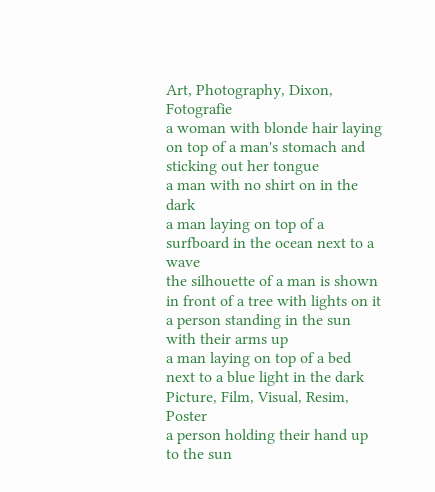Art, Photography, Dixon, Fotografie
a woman with blonde hair laying on top of a man's stomach and sticking out her tongue
a man with no shirt on in the dark
a man laying on top of a surfboard in the ocean next to a wave
the silhouette of a man is shown in front of a tree with lights on it
a person standing in the sun with their arms up
a man laying on top of a bed next to a blue light in the dark
Picture, Film, Visual, Resim, Poster
a person holding their hand up to the sun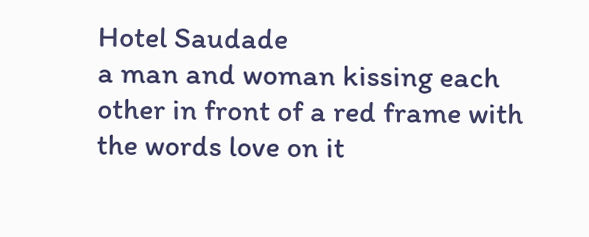Hotel Saudade
a man and woman kissing each other in front of a red frame with the words love on it